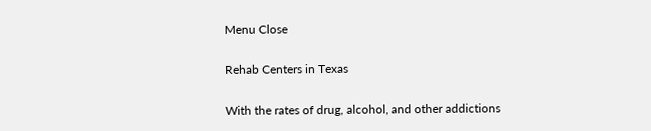Menu Close

Rehab Centers in Texas

With the rates of drug, alcohol, and other addictions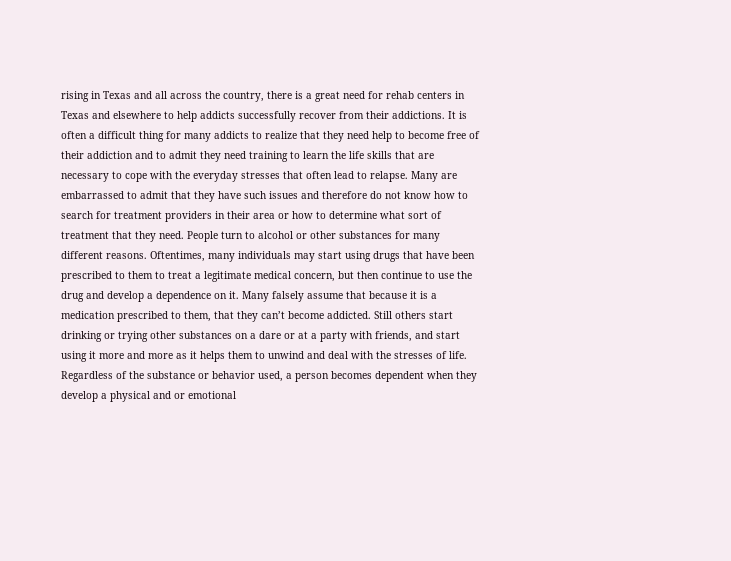rising in Texas and all across the country, there is a great need for rehab centers in Texas and elsewhere to help addicts successfully recover from their addictions. It is often a difficult thing for many addicts to realize that they need help to become free of their addiction and to admit they need training to learn the life skills that are necessary to cope with the everyday stresses that often lead to relapse. Many are embarrassed to admit that they have such issues and therefore do not know how to search for treatment providers in their area or how to determine what sort of treatment that they need. People turn to alcohol or other substances for many different reasons. Oftentimes, many individuals may start using drugs that have been prescribed to them to treat a legitimate medical concern, but then continue to use the drug and develop a dependence on it. Many falsely assume that because it is a medication prescribed to them, that they can’t become addicted. Still others start drinking or trying other substances on a dare or at a party with friends, and start using it more and more as it helps them to unwind and deal with the stresses of life.  Regardless of the substance or behavior used, a person becomes dependent when they develop a physical and or emotional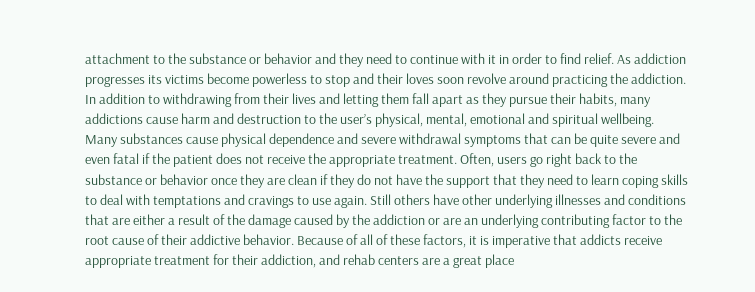attachment to the substance or behavior and they need to continue with it in order to find relief. As addiction progresses its victims become powerless to stop and their loves soon revolve around practicing the addiction. In addition to withdrawing from their lives and letting them fall apart as they pursue their habits, many addictions cause harm and destruction to the user’s physical, mental, emotional and spiritual wellbeing. Many substances cause physical dependence and severe withdrawal symptoms that can be quite severe and even fatal if the patient does not receive the appropriate treatment. Often, users go right back to the substance or behavior once they are clean if they do not have the support that they need to learn coping skills to deal with temptations and cravings to use again. Still others have other underlying illnesses and conditions that are either a result of the damage caused by the addiction or are an underlying contributing factor to the root cause of their addictive behavior. Because of all of these factors, it is imperative that addicts receive appropriate treatment for their addiction, and rehab centers are a great place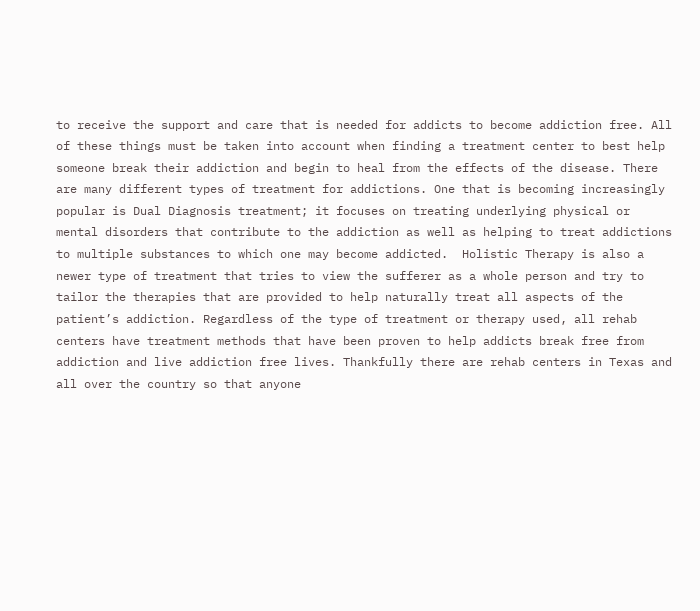to receive the support and care that is needed for addicts to become addiction free. All of these things must be taken into account when finding a treatment center to best help someone break their addiction and begin to heal from the effects of the disease. There are many different types of treatment for addictions. One that is becoming increasingly popular is Dual Diagnosis treatment; it focuses on treating underlying physical or mental disorders that contribute to the addiction as well as helping to treat addictions to multiple substances to which one may become addicted.  Holistic Therapy is also a newer type of treatment that tries to view the sufferer as a whole person and try to tailor the therapies that are provided to help naturally treat all aspects of the patient’s addiction. Regardless of the type of treatment or therapy used, all rehab centers have treatment methods that have been proven to help addicts break free from addiction and live addiction free lives. Thankfully there are rehab centers in Texas and all over the country so that anyone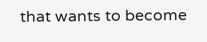that wants to become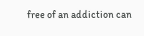free of an addiction can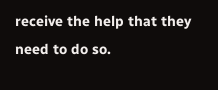receive the help that they need to do so.